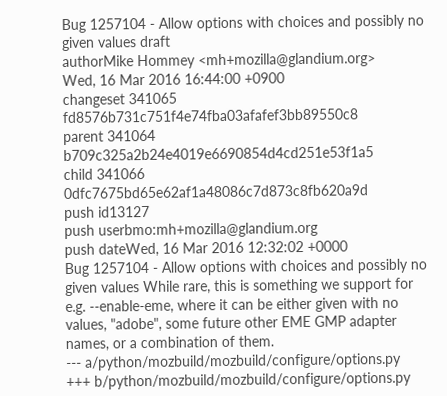Bug 1257104 - Allow options with choices and possibly no given values draft
authorMike Hommey <mh+mozilla@glandium.org>
Wed, 16 Mar 2016 16:44:00 +0900
changeset 341065 fd8576b731c751f4e74fba03afafef3bb89550c8
parent 341064 b709c325a2b24e4019e6690854d4cd251e53f1a5
child 341066 0dfc7675bd65e62af1a48086c7d873c8fb620a9d
push id13127
push userbmo:mh+mozilla@glandium.org
push dateWed, 16 Mar 2016 12:32:02 +0000
Bug 1257104 - Allow options with choices and possibly no given values While rare, this is something we support for e.g. --enable-eme, where it can be either given with no values, "adobe", some future other EME GMP adapter names, or a combination of them.
--- a/python/mozbuild/mozbuild/configure/options.py
+++ b/python/mozbuild/mozbuild/configure/options.py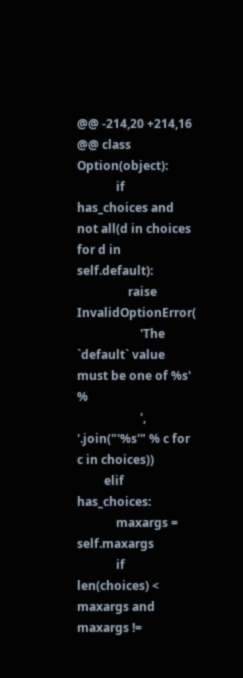@@ -214,20 +214,16 @@ class Option(object):
             if has_choices and not all(d in choices for d in self.default):
                 raise InvalidOptionError(
                     'The `default` value must be one of %s' %
                     ', '.join("'%s'" % c for c in choices))
         elif has_choices:
             maxargs = self.maxargs
             if len(choices) < maxargs and maxargs !=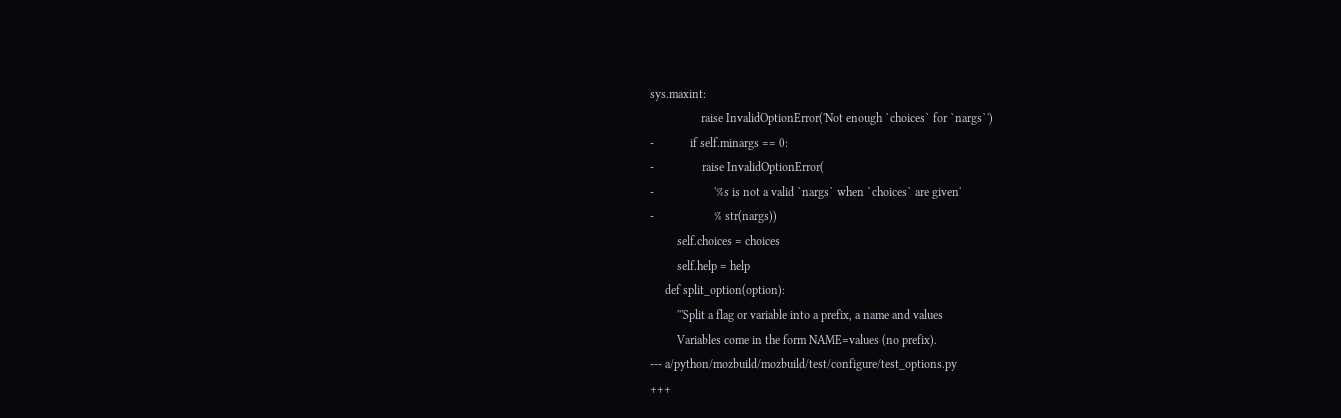sys.maxint:
                 raise InvalidOptionError('Not enough `choices` for `nargs`')
-            if self.minargs == 0:
-                raise InvalidOptionError(
-                    '%s is not a valid `nargs` when `choices` are given'
-                    % str(nargs))
         self.choices = choices
         self.help = help
     def split_option(option):
         '''Split a flag or variable into a prefix, a name and values
         Variables come in the form NAME=values (no prefix).
--- a/python/mozbuild/mozbuild/test/configure/test_options.py
+++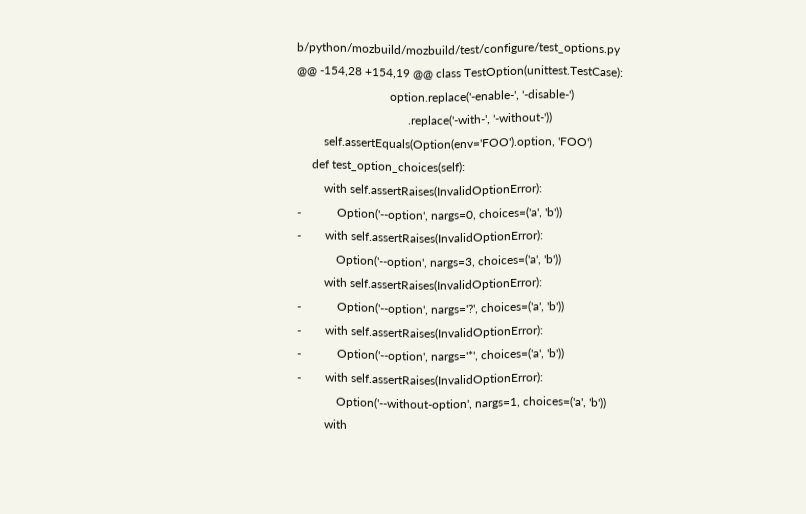b/python/mozbuild/mozbuild/test/configure/test_options.py
@@ -154,28 +154,19 @@ class TestOption(unittest.TestCase):
                               option.replace('-enable-', '-disable-')
                                     .replace('-with-', '-without-'))
         self.assertEquals(Option(env='FOO').option, 'FOO')
     def test_option_choices(self):
         with self.assertRaises(InvalidOptionError):
-            Option('--option', nargs=0, choices=('a', 'b'))
-        with self.assertRaises(InvalidOptionError):
             Option('--option', nargs=3, choices=('a', 'b'))
         with self.assertRaises(InvalidOptionError):
-            Option('--option', nargs='?', choices=('a', 'b'))
-        with self.assertRaises(InvalidOptionError):
-            Option('--option', nargs='*', choices=('a', 'b'))
-        with self.assertRaises(InvalidOptionError):
             Option('--without-option', nargs=1, choices=('a', 'b'))
         with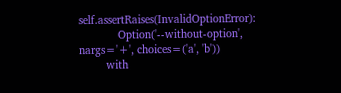self.assertRaises(InvalidOptionError):
             Option('--without-option', nargs='+', choices=('a', 'b'))
         with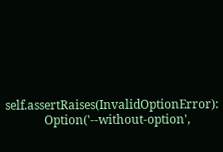self.assertRaises(InvalidOptionError):
             Option('--without-option',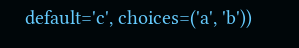default='c', choices=('a', 'b'))